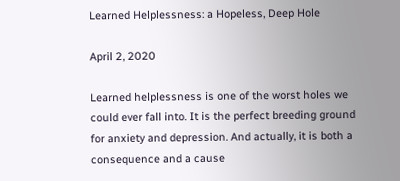Learned Helplessness: a Hopeless, Deep Hole

April 2, 2020

Learned helplessness is one of the worst holes we could ever fall into. It is the perfect breeding ground for anxiety and depression. And actually, it is both a consequence and a cause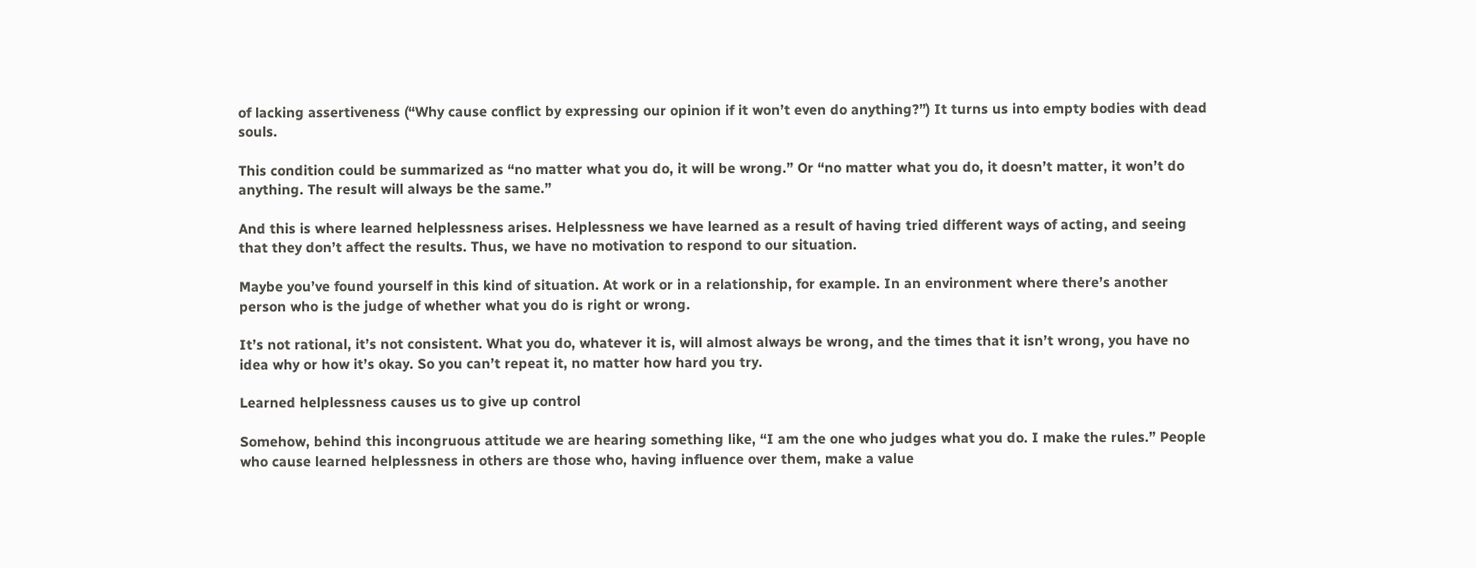of lacking assertiveness (“Why cause conflict by expressing our opinion if it won’t even do anything?”) It turns us into empty bodies with dead souls.

This condition could be summarized as “no matter what you do, it will be wrong.” Or “no matter what you do, it doesn’t matter, it won’t do anything. The result will always be the same.”

And this is where learned helplessness arises. Helplessness we have learned as a result of having tried different ways of acting, and seeing that they don’t affect the results. Thus, we have no motivation to respond to our situation.

Maybe you’ve found yourself in this kind of situation. At work or in a relationship, for example. In an environment where there’s another person who is the judge of whether what you do is right or wrong.

It’s not rational, it’s not consistent. What you do, whatever it is, will almost always be wrong, and the times that it isn’t wrong, you have no idea why or how it’s okay. So you can’t repeat it, no matter how hard you try.

Learned helplessness causes us to give up control

Somehow, behind this incongruous attitude we are hearing something like, “I am the one who judges what you do. I make the rules.” People who cause learned helplessness in others are those who, having influence over them, make a value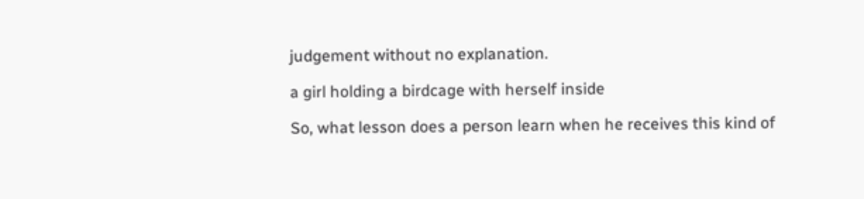judgement without no explanation.

a girl holding a birdcage with herself inside

So, what lesson does a person learn when he receives this kind of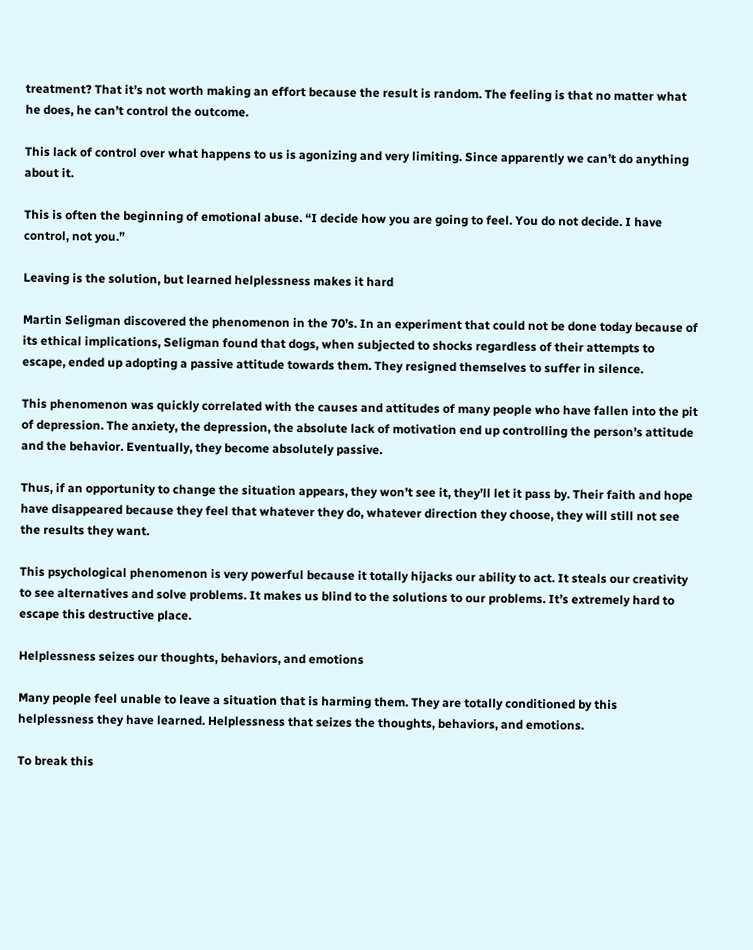treatment? That it’s not worth making an effort because the result is random. The feeling is that no matter what he does, he can’t control the outcome.

This lack of control over what happens to us is agonizing and very limiting. Since apparently we can’t do anything about it.

This is often the beginning of emotional abuse. “I decide how you are going to feel. You do not decide. I have control, not you.”

Leaving is the solution, but learned helplessness makes it hard

Martin Seligman discovered the phenomenon in the 70’s. In an experiment that could not be done today because of its ethical implications, Seligman found that dogs, when subjected to shocks regardless of their attempts to escape, ended up adopting a passive attitude towards them. They resigned themselves to suffer in silence.

This phenomenon was quickly correlated with the causes and attitudes of many people who have fallen into the pit of depression. The anxiety, the depression, the absolute lack of motivation end up controlling the person’s attitude and the behavior. Eventually, they become absolutely passive.

Thus, if an opportunity to change the situation appears, they won’t see it, they’ll let it pass by. Their faith and hope have disappeared because they feel that whatever they do, whatever direction they choose, they will still not see the results they want.

This psychological phenomenon is very powerful because it totally hijacks our ability to act. It steals our creativity to see alternatives and solve problems. It makes us blind to the solutions to our problems. It’s extremely hard to escape this destructive place.

Helplessness seizes our thoughts, behaviors, and emotions

Many people feel unable to leave a situation that is harming them. They are totally conditioned by this helplessness they have learned. Helplessness that seizes the thoughts, behaviors, and emotions.

To break this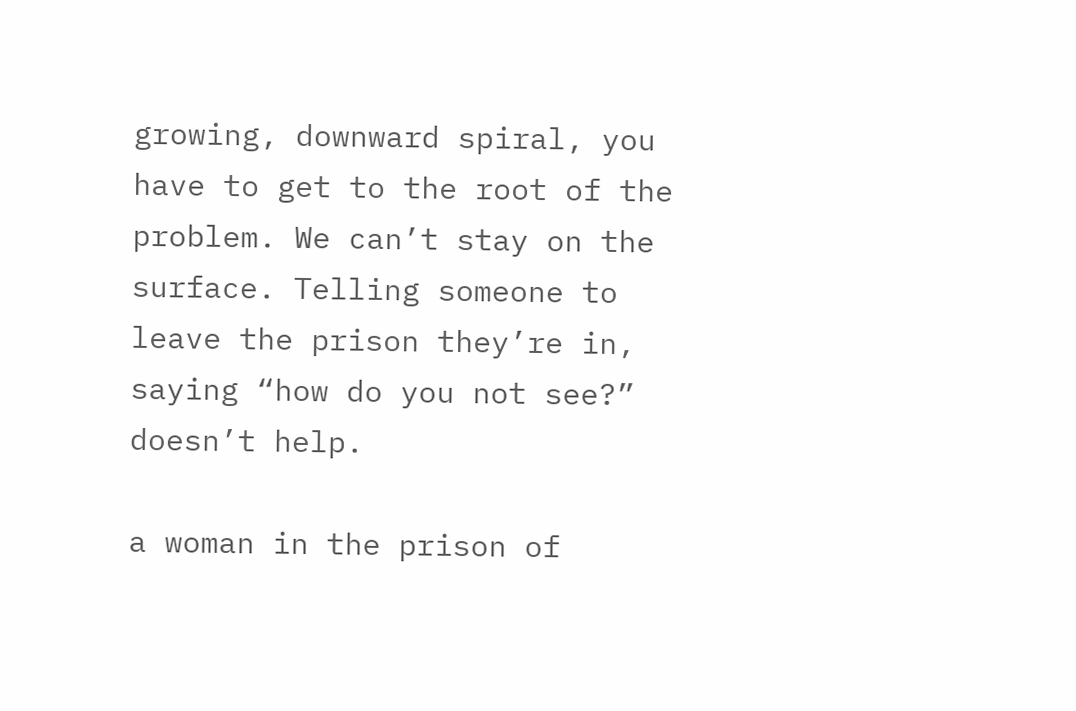growing, downward spiral, you have to get to the root of the problem. We can’t stay on the surface. Telling someone to leave the prison they’re in, saying “how do you not see?” doesn’t help.

a woman in the prison of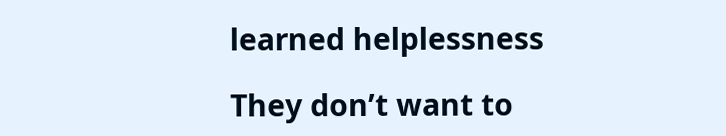learned helplessness

They don’t want to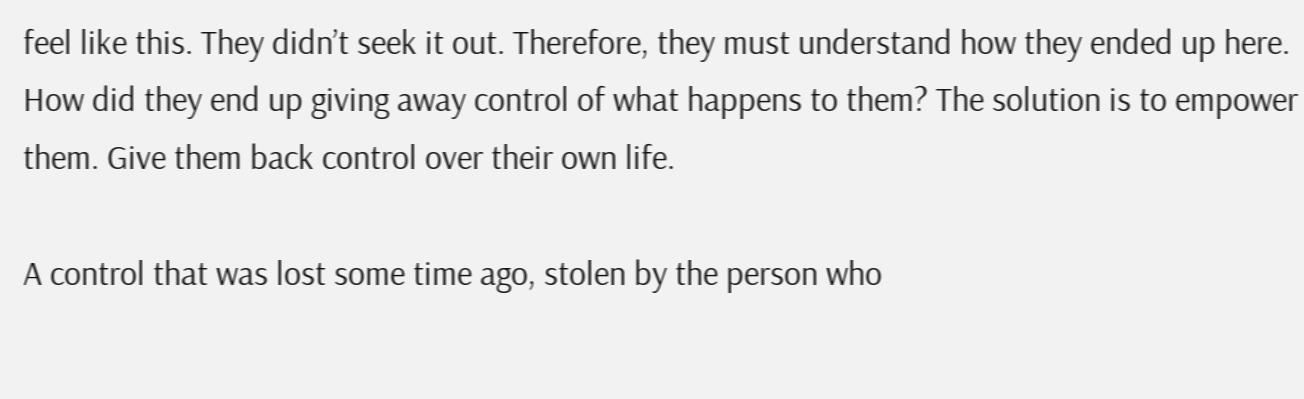feel like this. They didn’t seek it out. Therefore, they must understand how they ended up here. How did they end up giving away control of what happens to them? The solution is to empower them. Give them back control over their own life.

A control that was lost some time ago, stolen by the person who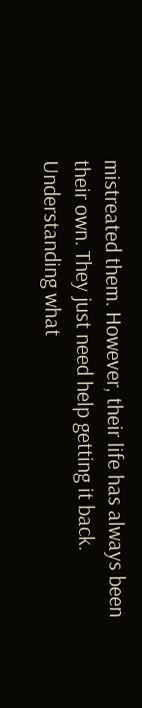mistreated them. However, their life has always been their own. They just need help getting it back. Understanding what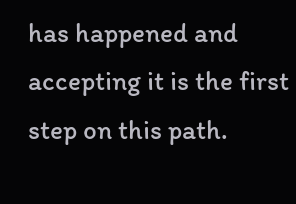has happened and accepting it is the first step on this path.